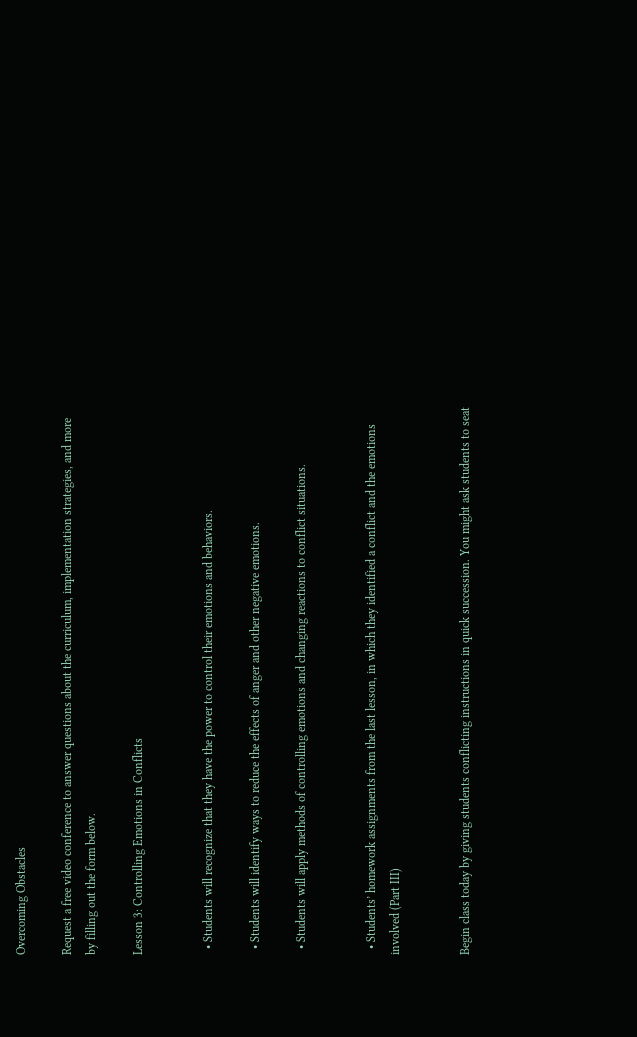Overcoming Obstacles

Request a free video conference to answer questions about the curriculum, implementation strategies, and more by filling out the form below.

Lesson 3: Controlling Emotions in Conflicts


  • Students will recognize that they have the power to control their emotions and behaviors.

  • Students will identify ways to reduce the effects of anger and other negative emotions.

  • Students will apply methods of controlling emotions and changing reactions to conflict situations.


  • Students’ homework assignments from the last lesson, in which they identified a conflict and the emotions involved (Part III)


Begin class today by giving students conflicting instructions in quick succession. You might ask students to seat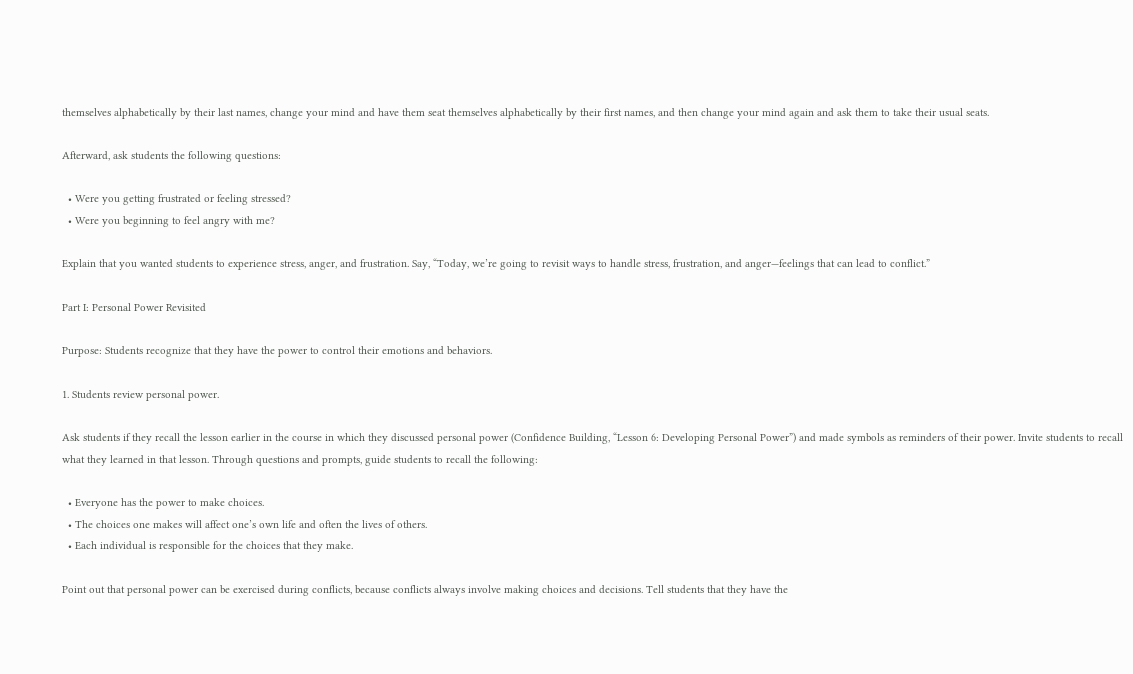themselves alphabetically by their last names, change your mind and have them seat themselves alphabetically by their first names, and then change your mind again and ask them to take their usual seats.

Afterward, ask students the following questions:

  • Were you getting frustrated or feeling stressed?
  • Were you beginning to feel angry with me?

Explain that you wanted students to experience stress, anger, and frustration. Say, “Today, we’re going to revisit ways to handle stress, frustration, and anger—feelings that can lead to conflict.”

Part I: Personal Power Revisited

Purpose: Students recognize that they have the power to control their emotions and behaviors.

1. Students review personal power.

Ask students if they recall the lesson earlier in the course in which they discussed personal power (Confidence Building, “Lesson 6: Developing Personal Power”) and made symbols as reminders of their power. Invite students to recall what they learned in that lesson. Through questions and prompts, guide students to recall the following:

  • Everyone has the power to make choices.
  • The choices one makes will affect one’s own life and often the lives of others.
  • Each individual is responsible for the choices that they make.

Point out that personal power can be exercised during conflicts, because conflicts always involve making choices and decisions. Tell students that they have the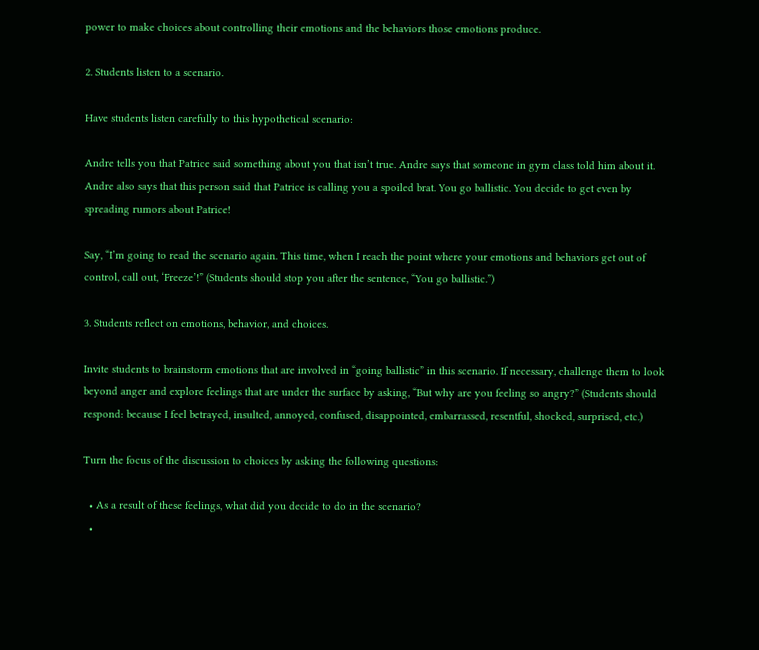power to make choices about controlling their emotions and the behaviors those emotions produce.

2. Students listen to a scenario.

Have students listen carefully to this hypothetical scenario:

Andre tells you that Patrice said something about you that isn’t true. Andre says that someone in gym class told him about it. Andre also says that this person said that Patrice is calling you a spoiled brat. You go ballistic. You decide to get even by spreading rumors about Patrice!

Say, “I’m going to read the scenario again. This time, when I reach the point where your emotions and behaviors get out of control, call out, ‘Freeze’!” (Students should stop you after the sentence, “You go ballistic.”)

3. Students reflect on emotions, behavior, and choices.

Invite students to brainstorm emotions that are involved in “going ballistic” in this scenario. If necessary, challenge them to look beyond anger and explore feelings that are under the surface by asking, “But why are you feeling so angry?” (Students should respond: because I feel betrayed, insulted, annoyed, confused, disappointed, embarrassed, resentful, shocked, surprised, etc.)

Turn the focus of the discussion to choices by asking the following questions:

  • As a result of these feelings, what did you decide to do in the scenario?
  •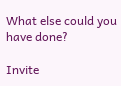What else could you have done?

Invite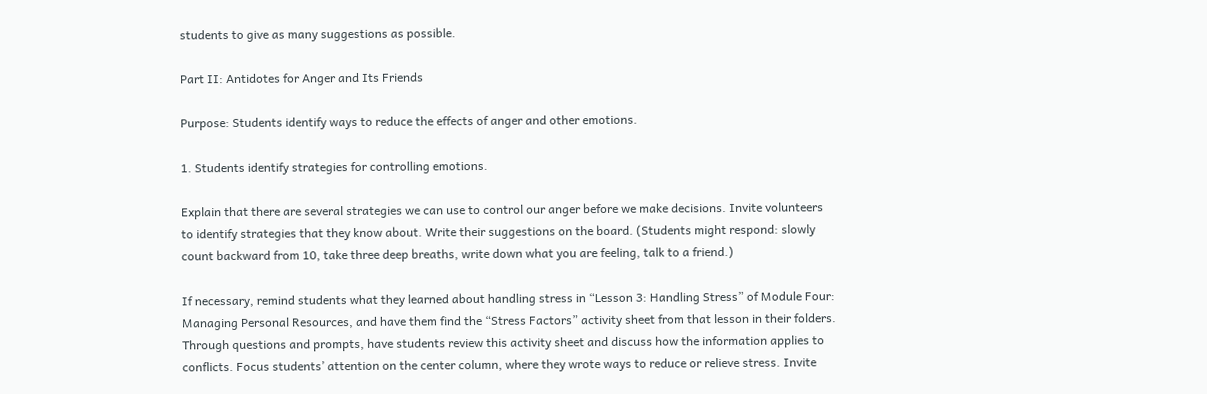students to give as many suggestions as possible.

Part II: Antidotes for Anger and Its Friends

Purpose: Students identify ways to reduce the effects of anger and other emotions.

1. Students identify strategies for controlling emotions.

Explain that there are several strategies we can use to control our anger before we make decisions. Invite volunteers to identify strategies that they know about. Write their suggestions on the board. (Students might respond: slowly count backward from 10, take three deep breaths, write down what you are feeling, talk to a friend.)

If necessary, remind students what they learned about handling stress in “Lesson 3: Handling Stress” of Module Four: Managing Personal Resources, and have them find the “Stress Factors” activity sheet from that lesson in their folders. Through questions and prompts, have students review this activity sheet and discuss how the information applies to conflicts. Focus students’ attention on the center column, where they wrote ways to reduce or relieve stress. Invite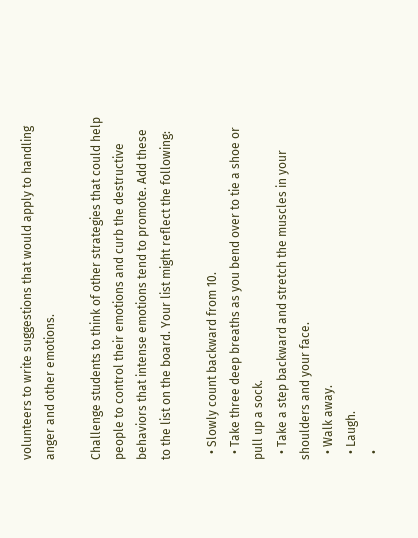volunteers to write suggestions that would apply to handling anger and other emotions.

Challenge students to think of other strategies that could help people to control their emotions and curb the destructive behaviors that intense emotions tend to promote. Add these to the list on the board. Your list might reflect the following:

  • Slowly count backward from 10.
  • Take three deep breaths as you bend over to tie a shoe or pull up a sock.
  • Take a step backward and stretch the muscles in your shoulders and your face.
  • Walk away.
  • Laugh.
  •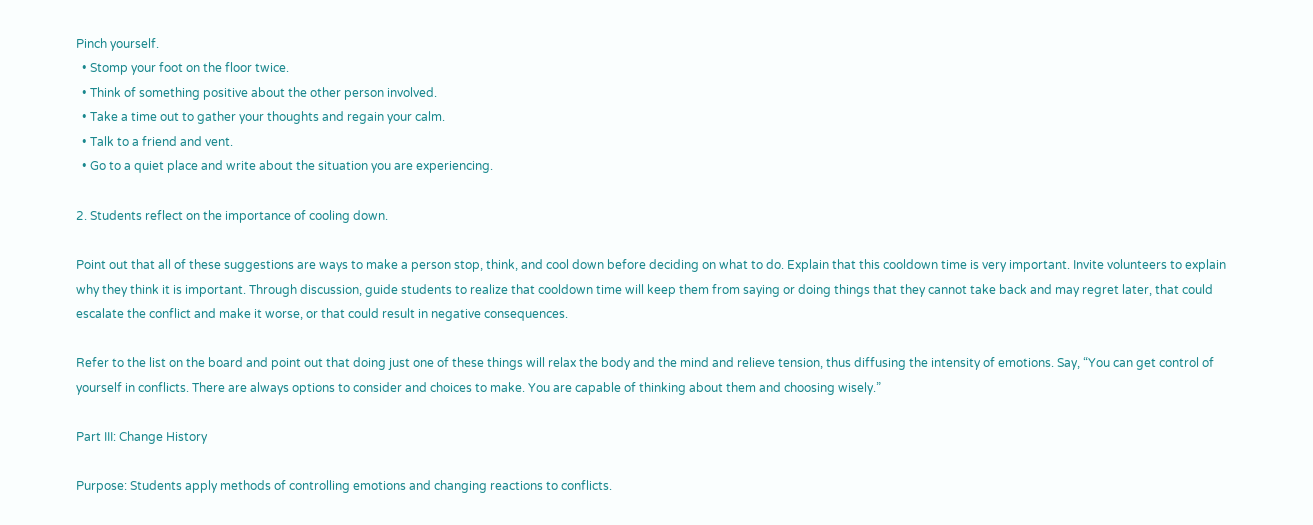Pinch yourself.
  • Stomp your foot on the floor twice.
  • Think of something positive about the other person involved.
  • Take a time out to gather your thoughts and regain your calm.
  • Talk to a friend and vent.
  • Go to a quiet place and write about the situation you are experiencing.

2. Students reflect on the importance of cooling down.

Point out that all of these suggestions are ways to make a person stop, think, and cool down before deciding on what to do. Explain that this cooldown time is very important. Invite volunteers to explain why they think it is important. Through discussion, guide students to realize that cooldown time will keep them from saying or doing things that they cannot take back and may regret later, that could escalate the conflict and make it worse, or that could result in negative consequences.

Refer to the list on the board and point out that doing just one of these things will relax the body and the mind and relieve tension, thus diffusing the intensity of emotions. Say, “You can get control of yourself in conflicts. There are always options to consider and choices to make. You are capable of thinking about them and choosing wisely.”

Part III: Change History

Purpose: Students apply methods of controlling emotions and changing reactions to conflicts.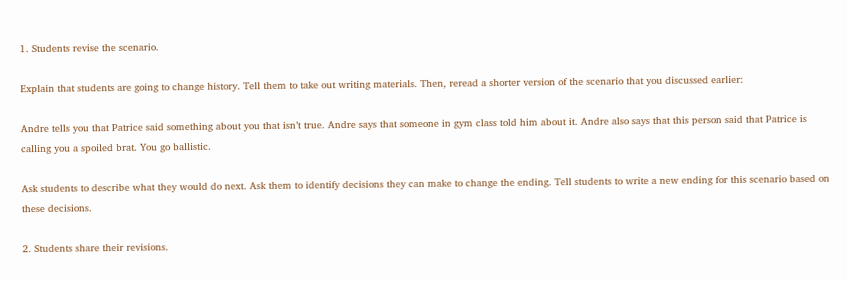1. Students revise the scenario.

Explain that students are going to change history. Tell them to take out writing materials. Then, reread a shorter version of the scenario that you discussed earlier:

Andre tells you that Patrice said something about you that isn’t true. Andre says that someone in gym class told him about it. Andre also says that this person said that Patrice is calling you a spoiled brat. You go ballistic.

Ask students to describe what they would do next. Ask them to identify decisions they can make to change the ending. Tell students to write a new ending for this scenario based on these decisions.

2. Students share their revisions.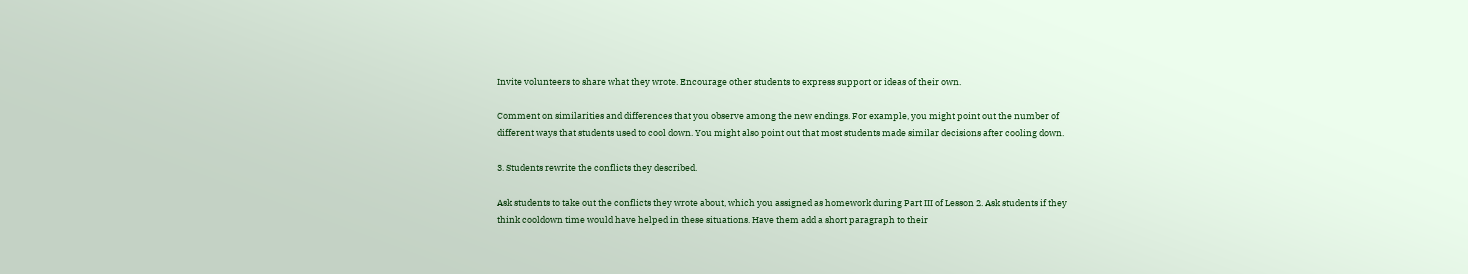Invite volunteers to share what they wrote. Encourage other students to express support or ideas of their own.

Comment on similarities and differences that you observe among the new endings. For example, you might point out the number of different ways that students used to cool down. You might also point out that most students made similar decisions after cooling down.

3. Students rewrite the conflicts they described.

Ask students to take out the conflicts they wrote about, which you assigned as homework during Part III of Lesson 2. Ask students if they think cooldown time would have helped in these situations. Have them add a short paragraph to their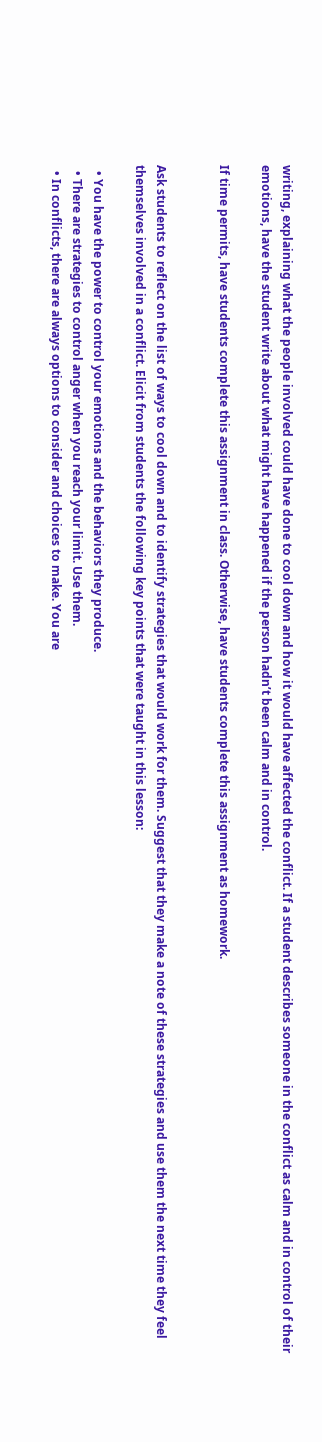writing, explaining what the people involved could have done to cool down and how it would have affected the conflict. If a student describes someone in the conflict as calm and in control of their emotions, have the student write about what might have happened if the person hadn’t been calm and in control.

If time permits, have students complete this assignment in class. Otherwise, have students complete this assignment as homework.


Ask students to reflect on the list of ways to cool down and to identify strategies that would work for them. Suggest that they make a note of these strategies and use them the next time they feel themselves involved in a conflict. Elicit from students the following key points that were taught in this lesson:

  • You have the power to control your emotions and the behaviors they produce.
  • There are strategies to control anger when you reach your limit. Use them.
  • In conflicts, there are always options to consider and choices to make. You are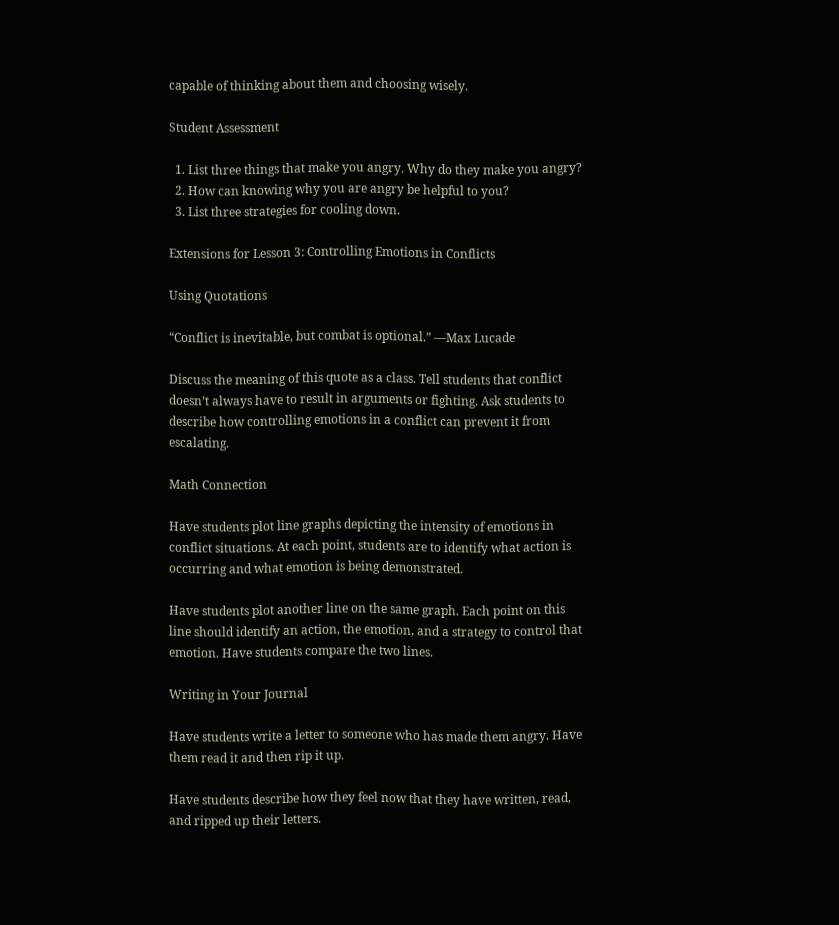capable of thinking about them and choosing wisely.

Student Assessment

  1. List three things that make you angry. Why do they make you angry?
  2. How can knowing why you are angry be helpful to you?
  3. List three strategies for cooling down.

Extensions for Lesson 3: Controlling Emotions in Conflicts

Using Quotations

“Conflict is inevitable, but combat is optional.” —Max Lucade

Discuss the meaning of this quote as a class. Tell students that conflict doesn’t always have to result in arguments or fighting. Ask students to describe how controlling emotions in a conflict can prevent it from escalating.

Math Connection

Have students plot line graphs depicting the intensity of emotions in conflict situations. At each point, students are to identify what action is occurring and what emotion is being demonstrated.

Have students plot another line on the same graph. Each point on this line should identify an action, the emotion, and a strategy to control that emotion. Have students compare the two lines.

Writing in Your Journal

Have students write a letter to someone who has made them angry. Have them read it and then rip it up.

Have students describe how they feel now that they have written, read, and ripped up their letters.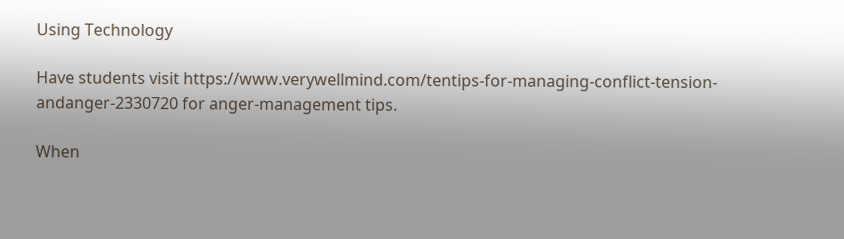Using Technology

Have students visit https://www.verywellmind.com/tentips-for-managing-conflict-tension-andanger-2330720 for anger-management tips.

When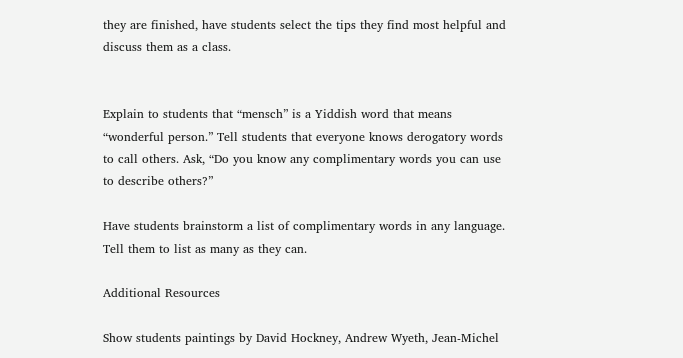they are finished, have students select the tips they find most helpful and discuss them as a class.


Explain to students that “mensch” is a Yiddish word that means “wonderful person.” Tell students that everyone knows derogatory words to call others. Ask, “Do you know any complimentary words you can use to describe others?”

Have students brainstorm a list of complimentary words in any language. Tell them to list as many as they can.

Additional Resources

Show students paintings by David Hockney, Andrew Wyeth, Jean-Michel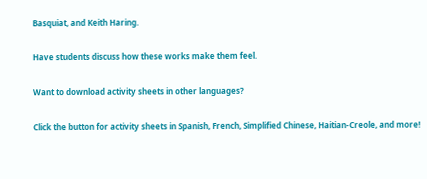Basquiat, and Keith Haring.

Have students discuss how these works make them feel.

Want to download activity sheets in other languages?

Click the button for activity sheets in Spanish, French, Simplified Chinese, Haitian-Creole, and more!